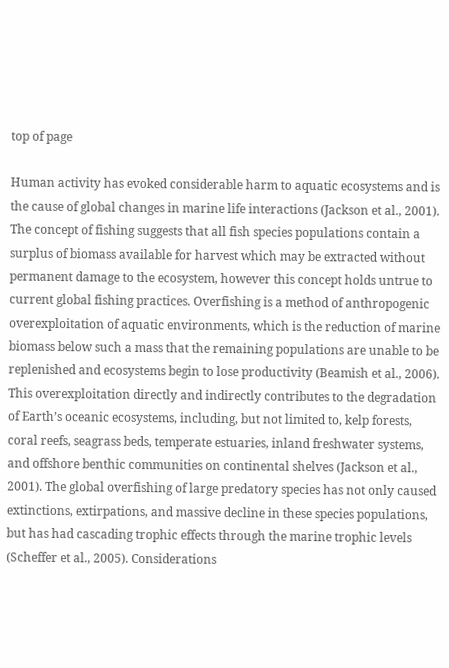top of page

Human activity has evoked considerable harm to aquatic ecosystems and is the cause of global changes in marine life interactions (Jackson et al., 2001). The concept of fishing suggests that all fish species populations contain a surplus of biomass available for harvest which may be extracted without permanent damage to the ecosystem, however this concept holds untrue to current global fishing practices. Overfishing is a method of anthropogenic overexploitation of aquatic environments, which is the reduction of marine biomass below such a mass that the remaining populations are unable to be replenished and ecosystems begin to lose productivity (Beamish et al., 2006). This overexploitation directly and indirectly contributes to the degradation of Earth’s oceanic ecosystems, including, but not limited to, kelp forests, coral reefs, seagrass beds, temperate estuaries, inland freshwater systems, and offshore benthic communities on continental shelves (Jackson et al., 2001). The global overfishing of large predatory species has not only caused extinctions, extirpations, and massive decline in these species populations, but has had cascading trophic effects through the marine trophic levels (Scheffer et al., 2005). Considerations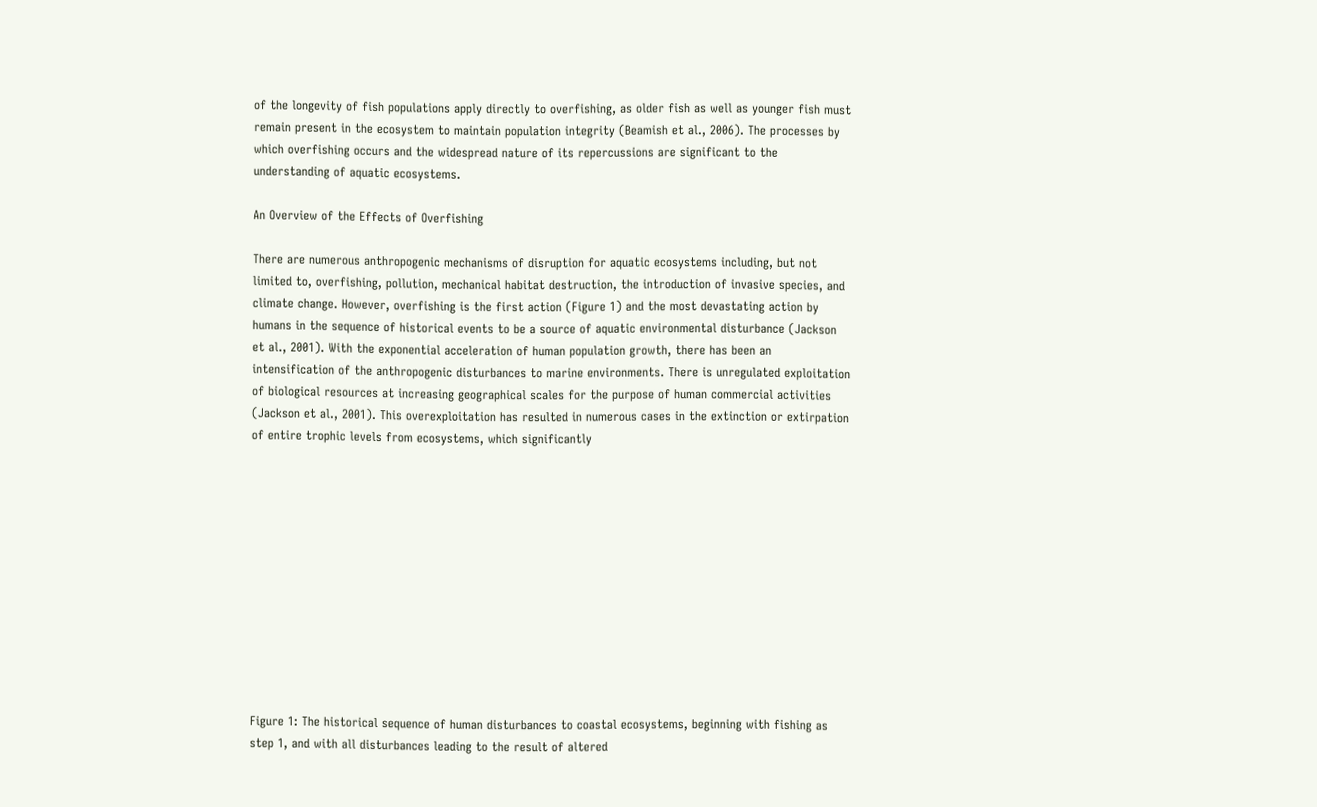of the longevity of fish populations apply directly to overfishing, as older fish as well as younger fish must remain present in the ecosystem to maintain population integrity (Beamish et al., 2006). The processes by which overfishing occurs and the widespread nature of its repercussions are significant to the understanding of aquatic ecosystems.

An Overview of the Effects of Overfishing

There are numerous anthropogenic mechanisms of disruption for aquatic ecosystems including, but not limited to, overfishing, pollution, mechanical habitat destruction, the introduction of invasive species, and climate change. However, overfishing is the first action (Figure 1) and the most devastating action by humans in the sequence of historical events to be a source of aquatic environmental disturbance (Jackson et al., 2001). With the exponential acceleration of human population growth, there has been an intensification of the anthropogenic disturbances to marine environments. There is unregulated exploitation of biological resources at increasing geographical scales for the purpose of human commercial activities (Jackson et al., 2001). This overexploitation has resulted in numerous cases in the extinction or extirpation of entire trophic levels from ecosystems, which significantly












Figure 1: The historical sequence of human disturbances to coastal ecosystems, beginning with fishing as step 1, and with all disturbances leading to the result of altered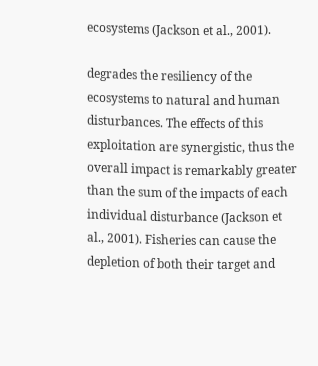ecosystems (Jackson et al., 2001).

degrades the resiliency of the ecosystems to natural and human disturbances. The effects of this exploitation are synergistic, thus the overall impact is remarkably greater than the sum of the impacts of each individual disturbance (Jackson et al., 2001). Fisheries can cause the depletion of both their target and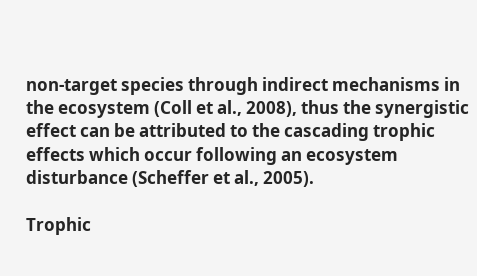non-target species through indirect mechanisms in the ecosystem (Coll et al., 2008), thus the synergistic effect can be attributed to the cascading trophic effects which occur following an ecosystem disturbance (Scheffer et al., 2005).

Trophic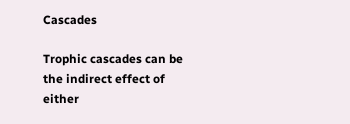Cascades

Trophic cascades can be the indirect effect of either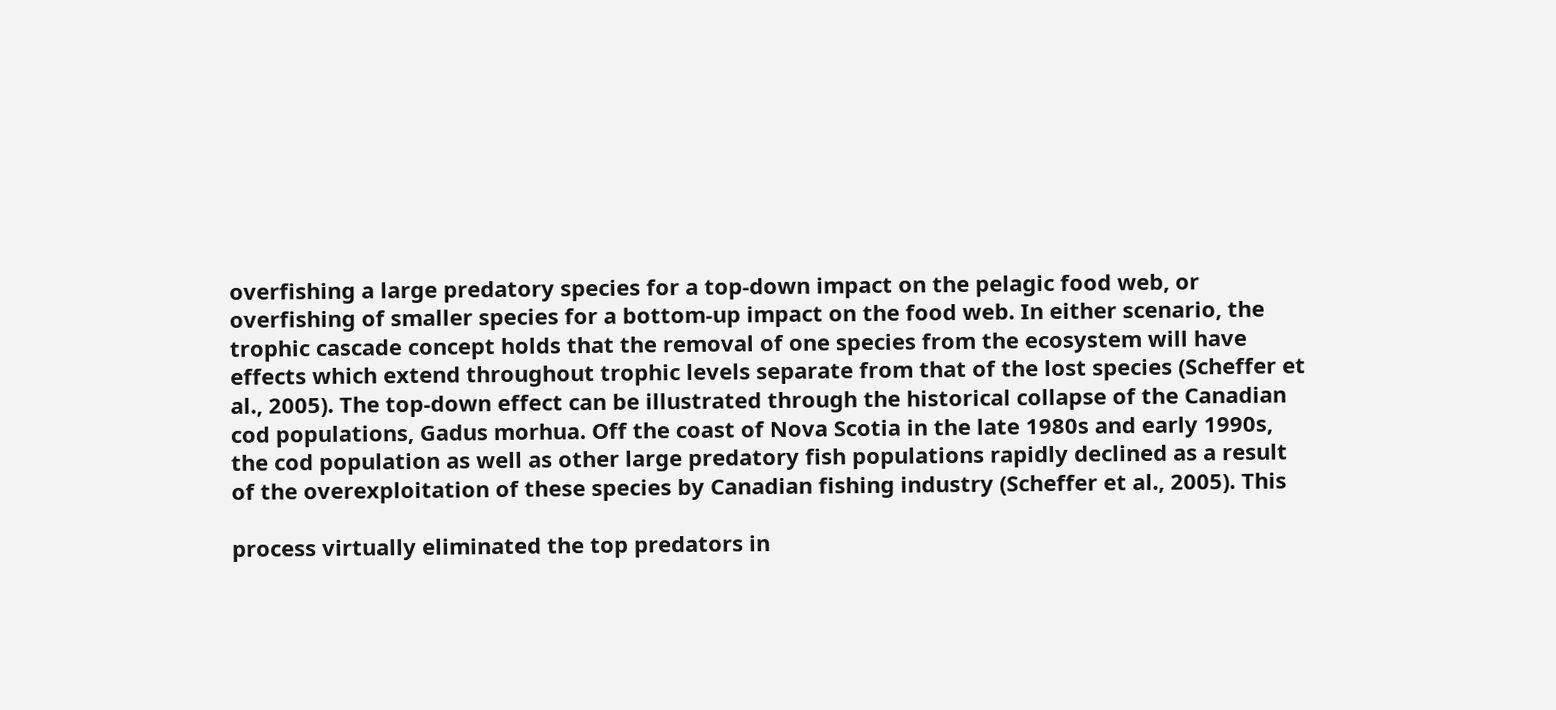overfishing a large predatory species for a top-down impact on the pelagic food web, or overfishing of smaller species for a bottom-up impact on the food web. In either scenario, the trophic cascade concept holds that the removal of one species from the ecosystem will have effects which extend throughout trophic levels separate from that of the lost species (Scheffer et al., 2005). The top-down effect can be illustrated through the historical collapse of the Canadian cod populations, Gadus morhua. Off the coast of Nova Scotia in the late 1980s and early 1990s, the cod population as well as other large predatory fish populations rapidly declined as a result of the overexploitation of these species by Canadian fishing industry (Scheffer et al., 2005). This

process virtually eliminated the top predators in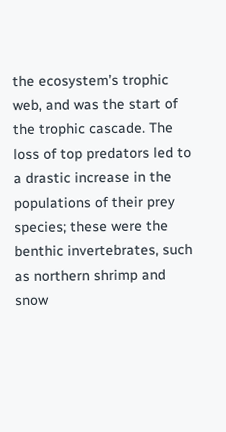the ecosystem’s trophic web, and was the start of the trophic cascade. The loss of top predators led to a drastic increase in the populations of their prey species; these were the benthic invertebrates, such as northern shrimp and snow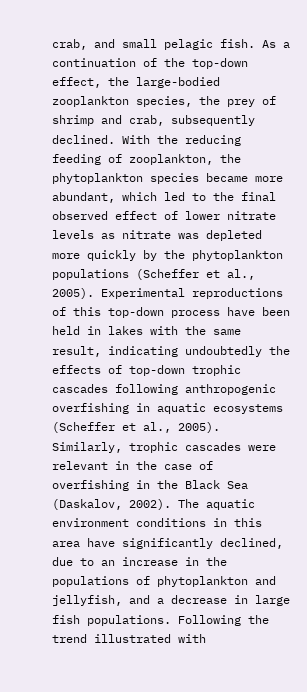crab, and small pelagic fish. As a continuation of the top-down effect, the large-bodied zooplankton species, the prey of shrimp and crab, subsequently declined. With the reducing feeding of zooplankton, the phytoplankton species became more abundant, which led to the final observed effect of lower nitrate levels as nitrate was depleted more quickly by the phytoplankton populations (Scheffer et al., 2005). Experimental reproductions of this top-down process have been held in lakes with the same result, indicating undoubtedly the effects of top-down trophic cascades following anthropogenic overfishing in aquatic ecosystems (Scheffer et al., 2005). Similarly, trophic cascades were relevant in the case of overfishing in the Black Sea (Daskalov, 2002). The aquatic environment conditions in this area have significantly declined, due to an increase in the populations of phytoplankton and jellyfish, and a decrease in large fish populations. Following the trend illustrated with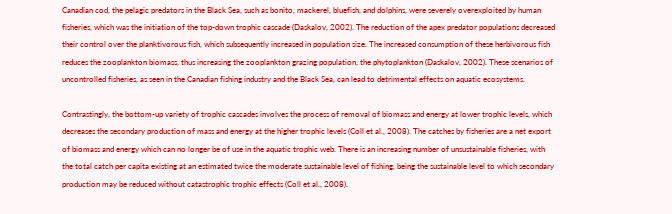Canadian cod, the pelagic predators in the Black Sea, such as bonito, mackerel, bluefish, and dolphins, were severely overexploited by human fisheries, which was the initiation of the top-down trophic cascade (Daskalov, 2002). The reduction of the apex predator populations decreased their control over the planktivorous fish, which subsequently increased in population size. The increased consumption of these herbivorous fish reduces the zooplankton biomass, thus increasing the zooplankton grazing population, the phytoplankton (Daskalov, 2002). These scenarios of uncontrolled fisheries, as seen in the Canadian fishing industry and the Black Sea, can lead to detrimental effects on aquatic ecosystems.

Contrastingly, the bottom-up variety of trophic cascades involves the process of removal of biomass and energy at lower trophic levels, which decreases the secondary production of mass and energy at the higher trophic levels (Coll et al., 2008). The catches by fisheries are a net export of biomass and energy which can no longer be of use in the aquatic trophic web. There is an increasing number of unsustainable fisheries, with the total catch per capita existing at an estimated twice the moderate sustainable level of fishing, being the sustainable level to which secondary production may be reduced without catastrophic trophic effects (Coll et al., 2008).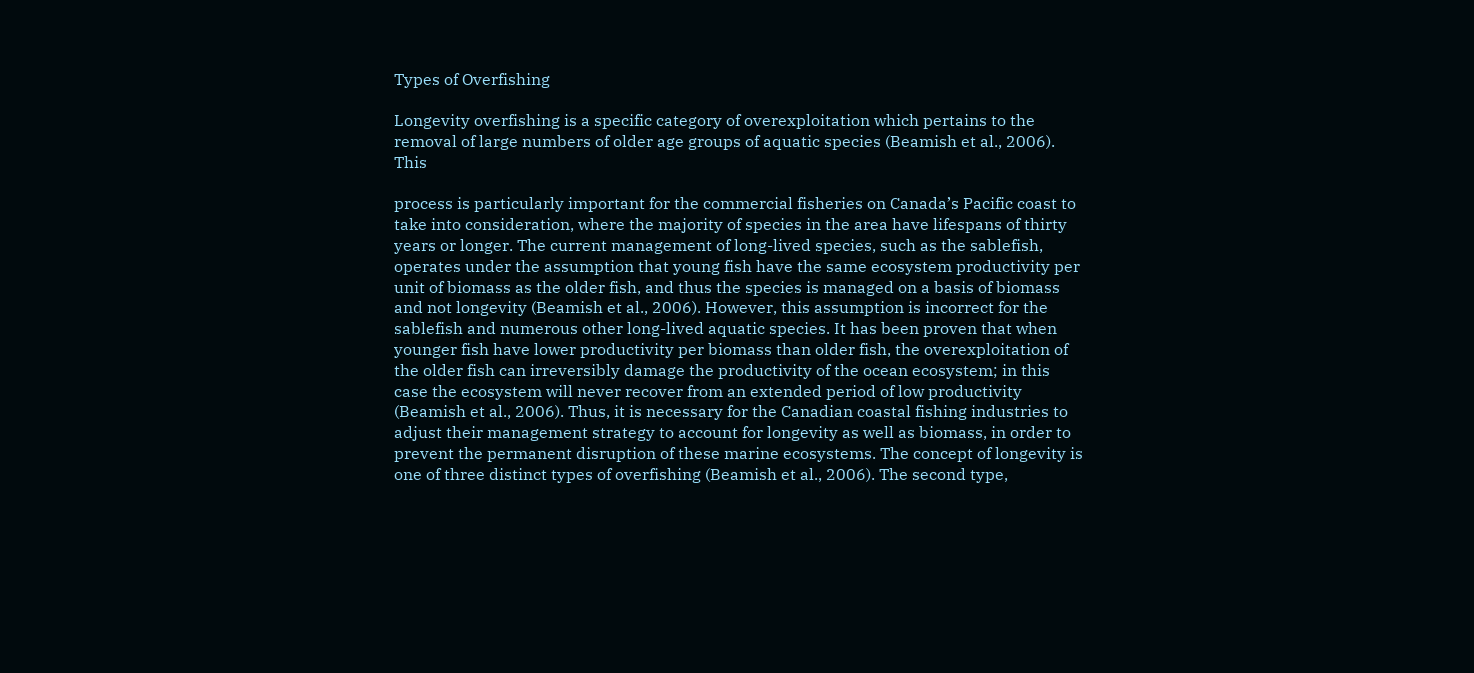Types of Overfishing

Longevity overfishing is a specific category of overexploitation which pertains to the removal of large numbers of older age groups of aquatic species (Beamish et al., 2006). This

process is particularly important for the commercial fisheries on Canada’s Pacific coast to take into consideration, where the majority of species in the area have lifespans of thirty years or longer. The current management of long-lived species, such as the sablefish, operates under the assumption that young fish have the same ecosystem productivity per unit of biomass as the older fish, and thus the species is managed on a basis of biomass and not longevity (Beamish et al., 2006). However, this assumption is incorrect for the sablefish and numerous other long-lived aquatic species. It has been proven that when younger fish have lower productivity per biomass than older fish, the overexploitation of the older fish can irreversibly damage the productivity of the ocean ecosystem; in this case the ecosystem will never recover from an extended period of low productivity (Beamish et al., 2006). Thus, it is necessary for the Canadian coastal fishing industries to adjust their management strategy to account for longevity as well as biomass, in order to prevent the permanent disruption of these marine ecosystems. The concept of longevity is one of three distinct types of overfishing (Beamish et al., 2006). The second type,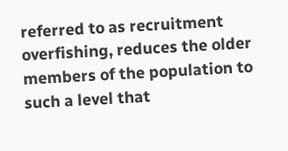referred to as recruitment overfishing, reduces the older members of the population to such a level that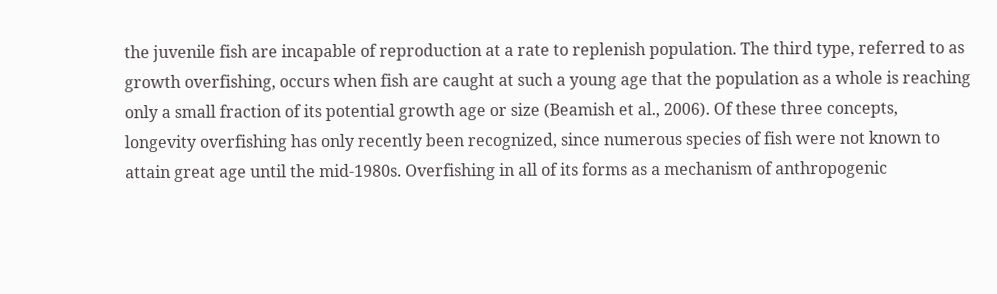the juvenile fish are incapable of reproduction at a rate to replenish population. The third type, referred to as growth overfishing, occurs when fish are caught at such a young age that the population as a whole is reaching only a small fraction of its potential growth age or size (Beamish et al., 2006). Of these three concepts, longevity overfishing has only recently been recognized, since numerous species of fish were not known to attain great age until the mid-1980s. Overfishing in all of its forms as a mechanism of anthropogenic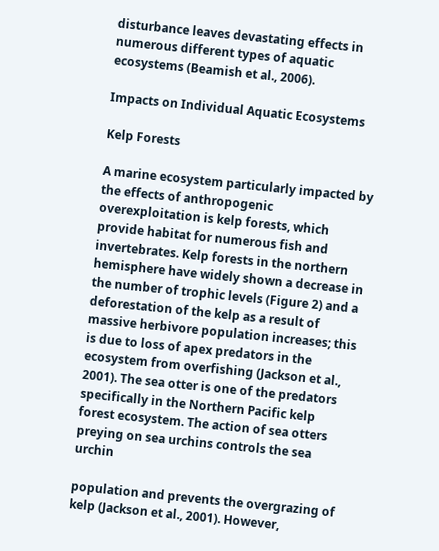disturbance leaves devastating effects in numerous different types of aquatic ecosystems (Beamish et al., 2006).

Impacts on Individual Aquatic Ecosystems

Kelp Forests

A marine ecosystem particularly impacted by the effects of anthropogenic overexploitation is kelp forests, which provide habitat for numerous fish and invertebrates. Kelp forests in the northern hemisphere have widely shown a decrease in the number of trophic levels (Figure 2) and a deforestation of the kelp as a result of massive herbivore population increases; this is due to loss of apex predators in the ecosystem from overfishing (Jackson et al., 2001). The sea otter is one of the predators specifically in the Northern Pacific kelp forest ecosystem. The action of sea otters preying on sea urchins controls the sea urchin

population and prevents the overgrazing of kelp (Jackson et al., 2001). However,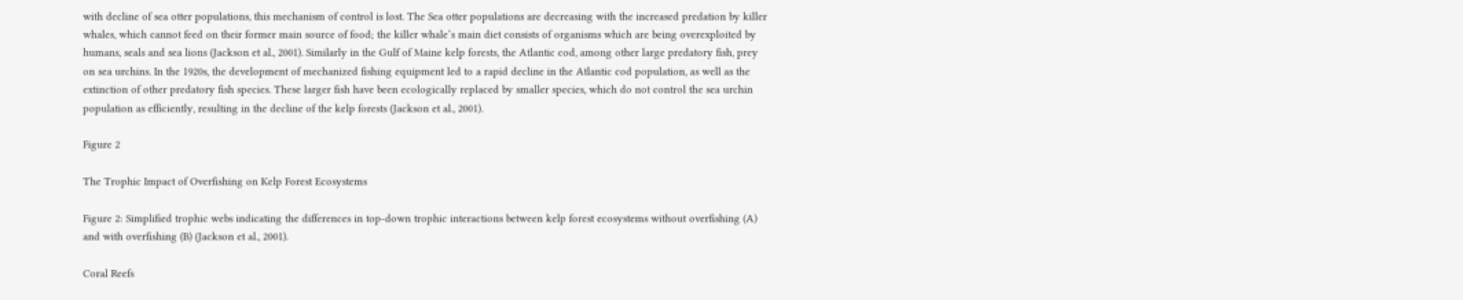with decline of sea otter populations, this mechanism of control is lost. The Sea otter populations are decreasing with the increased predation by killer whales, which cannot feed on their former main source of food; the killer whale’s main diet consists of organisms which are being overexploited by humans, seals and sea lions (Jackson et al., 2001). Similarly in the Gulf of Maine kelp forests, the Atlantic cod, among other large predatory fish, prey on sea urchins. In the 1920s, the development of mechanized fishing equipment led to a rapid decline in the Atlantic cod population, as well as the extinction of other predatory fish species. These larger fish have been ecologically replaced by smaller species, which do not control the sea urchin population as efficiently, resulting in the decline of the kelp forests (Jackson et al., 2001).

Figure 2

The Trophic Impact of Overfishing on Kelp Forest Ecosystems

Figure 2: Simplified trophic webs indicating the differences in top-down trophic interactions between kelp forest ecosystems without overfishing (A) and with overfishing (B) (Jackson et al., 2001).

Coral Reefs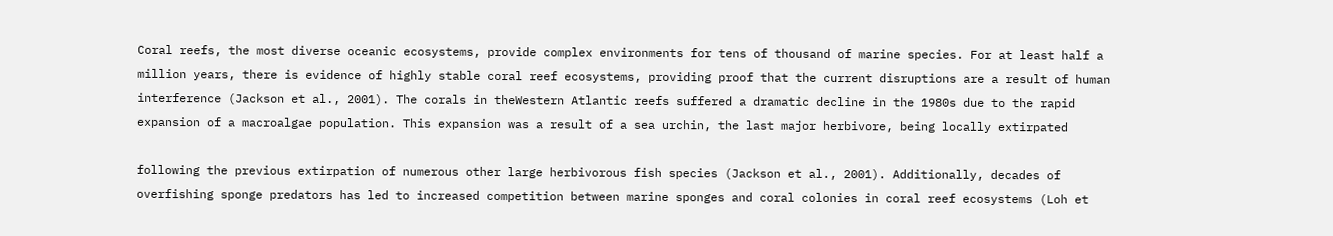Coral reefs, the most diverse oceanic ecosystems, provide complex environments for tens of thousand of marine species. For at least half a million years, there is evidence of highly stable coral reef ecosystems, providing proof that the current disruptions are a result of human interference (Jackson et al., 2001). The corals in theWestern Atlantic reefs suffered a dramatic decline in the 1980s due to the rapid expansion of a macroalgae population. This expansion was a result of a sea urchin, the last major herbivore, being locally extirpated

following the previous extirpation of numerous other large herbivorous fish species (Jackson et al., 2001). Additionally, decades of overfishing sponge predators has led to increased competition between marine sponges and coral colonies in coral reef ecosystems (Loh et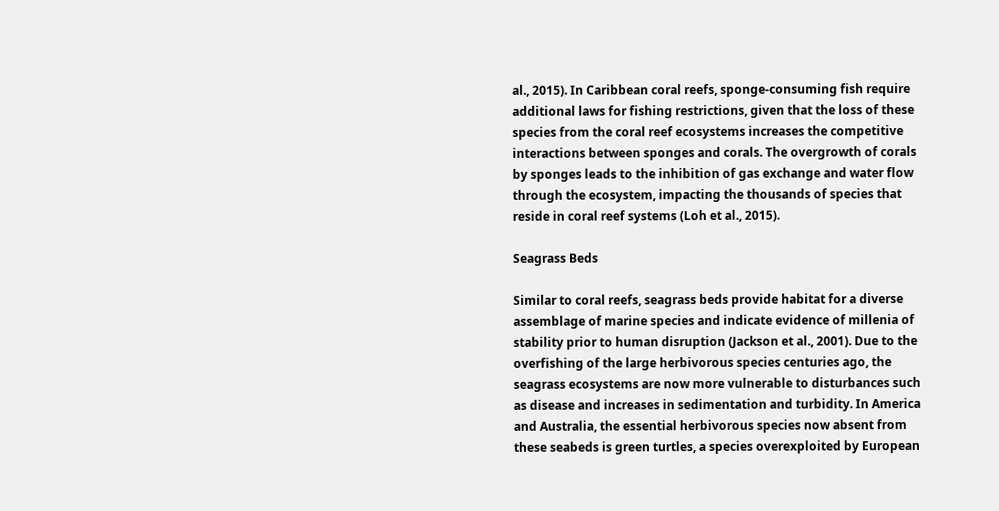al., 2015). In Caribbean coral reefs, sponge-consuming fish require additional laws for fishing restrictions, given that the loss of these species from the coral reef ecosystems increases the competitive interactions between sponges and corals. The overgrowth of corals by sponges leads to the inhibition of gas exchange and water flow through the ecosystem, impacting the thousands of species that reside in coral reef systems (Loh et al., 2015).

Seagrass Beds

Similar to coral reefs, seagrass beds provide habitat for a diverse assemblage of marine species and indicate evidence of millenia of stability prior to human disruption (Jackson et al., 2001). Due to the overfishing of the large herbivorous species centuries ago, the seagrass ecosystems are now more vulnerable to disturbances such as disease and increases in sedimentation and turbidity. In America and Australia, the essential herbivorous species now absent from these seabeds is green turtles, a species overexploited by European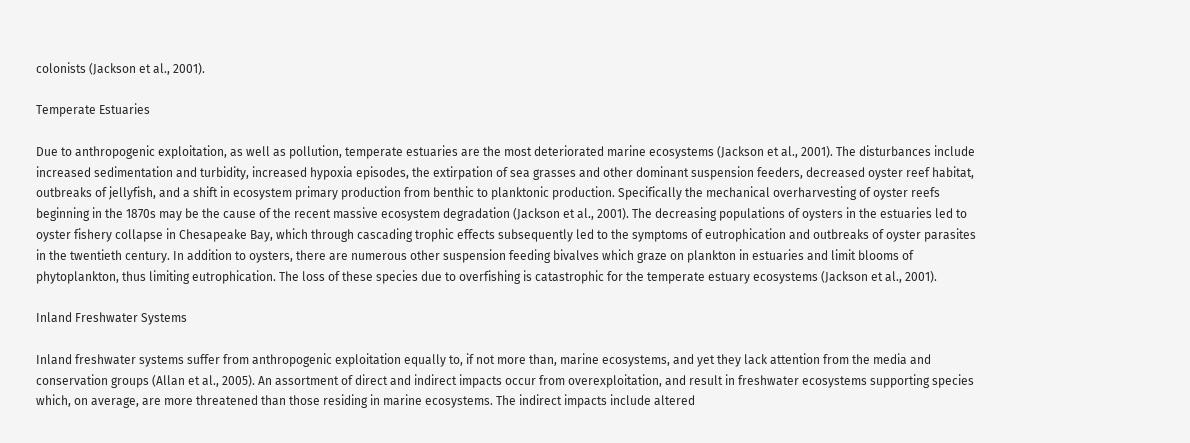colonists (Jackson et al., 2001).

Temperate Estuaries

Due to anthropogenic exploitation, as well as pollution, temperate estuaries are the most deteriorated marine ecosystems (Jackson et al., 2001). The disturbances include increased sedimentation and turbidity, increased hypoxia episodes, the extirpation of sea grasses and other dominant suspension feeders, decreased oyster reef habitat, outbreaks of jellyfish, and a shift in ecosystem primary production from benthic to planktonic production. Specifically the mechanical overharvesting of oyster reefs beginning in the 1870s may be the cause of the recent massive ecosystem degradation (Jackson et al., 2001). The decreasing populations of oysters in the estuaries led to oyster fishery collapse in Chesapeake Bay, which through cascading trophic effects subsequently led to the symptoms of eutrophication and outbreaks of oyster parasites in the twentieth century. In addition to oysters, there are numerous other suspension feeding bivalves which graze on plankton in estuaries and limit blooms of phytoplankton, thus limiting eutrophication. The loss of these species due to overfishing is catastrophic for the temperate estuary ecosystems (Jackson et al., 2001).

Inland Freshwater Systems

Inland freshwater systems suffer from anthropogenic exploitation equally to, if not more than, marine ecosystems, and yet they lack attention from the media and conservation groups (Allan et al., 2005). An assortment of direct and indirect impacts occur from overexploitation, and result in freshwater ecosystems supporting species which, on average, are more threatened than those residing in marine ecosystems. The indirect impacts include altered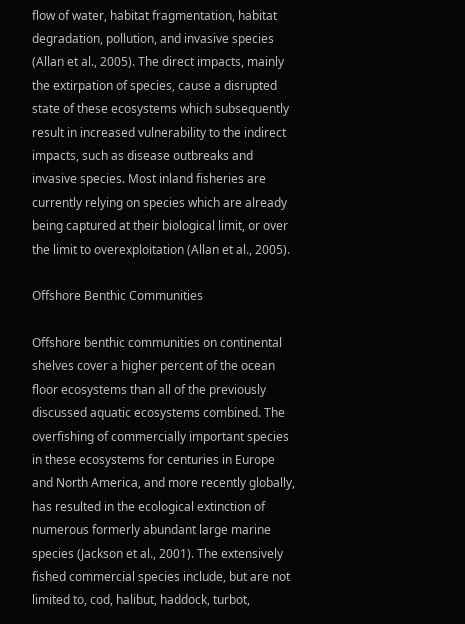flow of water, habitat fragmentation, habitat degradation, pollution, and invasive species (Allan et al., 2005). The direct impacts, mainly the extirpation of species, cause a disrupted state of these ecosystems which subsequently result in increased vulnerability to the indirect impacts, such as disease outbreaks and invasive species. Most inland fisheries are currently relying on species which are already being captured at their biological limit, or over the limit to overexploitation (Allan et al., 2005).

Offshore Benthic Communities

Offshore benthic communities on continental shelves cover a higher percent of the ocean floor ecosystems than all of the previously discussed aquatic ecosystems combined. The overfishing of commercially important species in these ecosystems for centuries in Europe and North America, and more recently globally, has resulted in the ecological extinction of numerous formerly abundant large marine species (Jackson et al., 2001). The extensively fished commercial species include, but are not limited to, cod, halibut, haddock, turbot,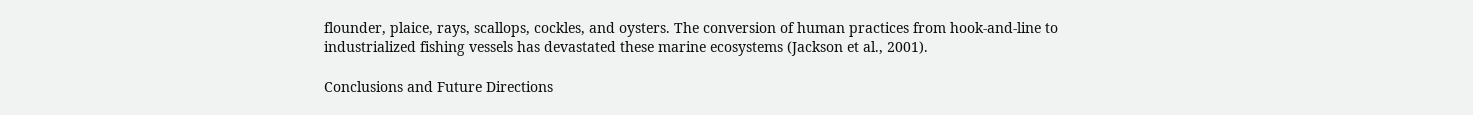flounder, plaice, rays, scallops, cockles, and oysters. The conversion of human practices from hook-and-line to industrialized fishing vessels has devastated these marine ecosystems (Jackson et al., 2001).

Conclusions and Future Directions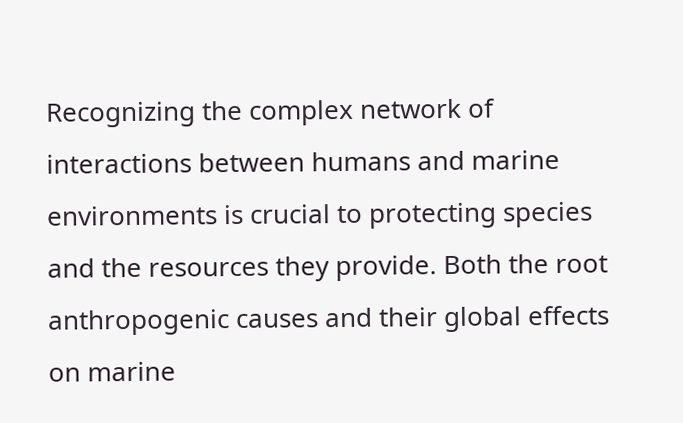Recognizing the complex network of interactions between humans and marine environments is crucial to protecting species and the resources they provide. Both the root anthropogenic causes and their global effects on marine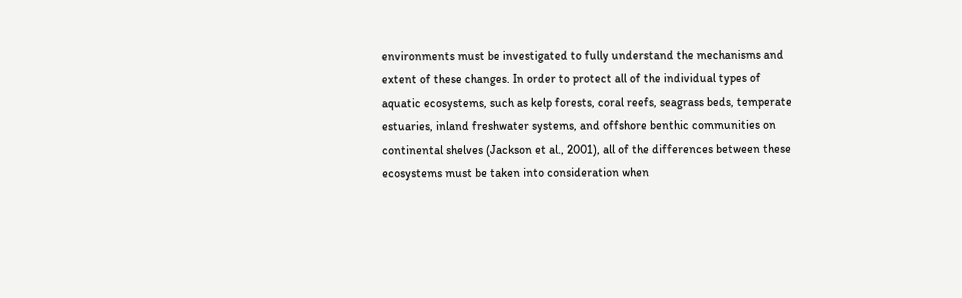environments must be investigated to fully understand the mechanisms and extent of these changes. In order to protect all of the individual types of aquatic ecosystems, such as kelp forests, coral reefs, seagrass beds, temperate estuaries, inland freshwater systems, and offshore benthic communities on continental shelves (Jackson et al., 2001), all of the differences between these ecosystems must be taken into consideration when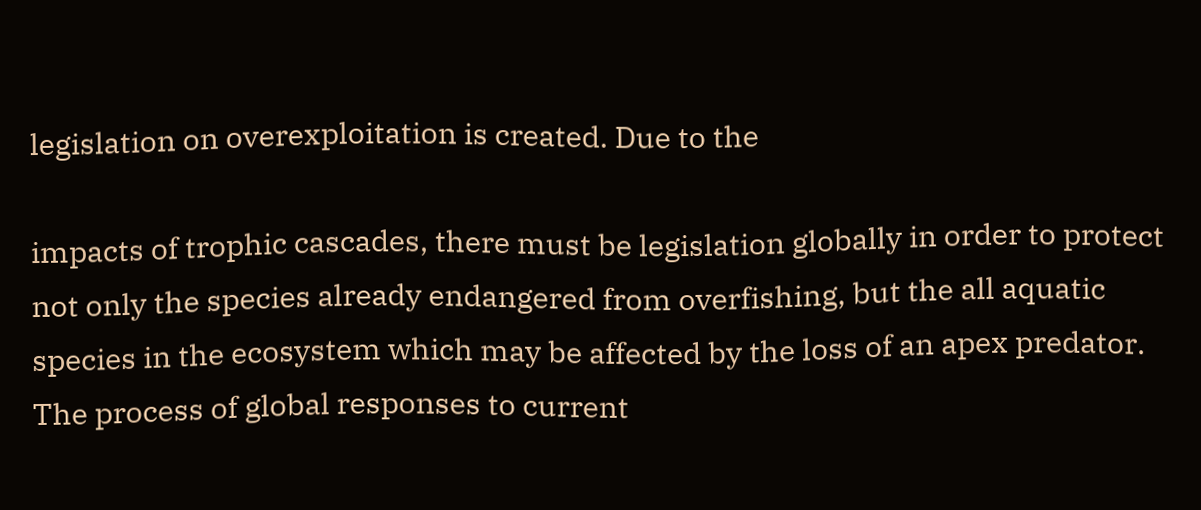legislation on overexploitation is created. Due to the

impacts of trophic cascades, there must be legislation globally in order to protect not only the species already endangered from overfishing, but the all aquatic species in the ecosystem which may be affected by the loss of an apex predator. The process of global responses to current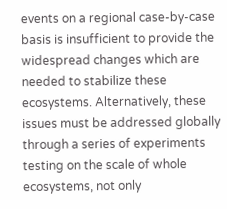events on a regional case-by-case basis is insufficient to provide the widespread changes which are needed to stabilize these ecosystems. Alternatively, these issues must be addressed globally through a series of experiments testing on the scale of whole ecosystems, not only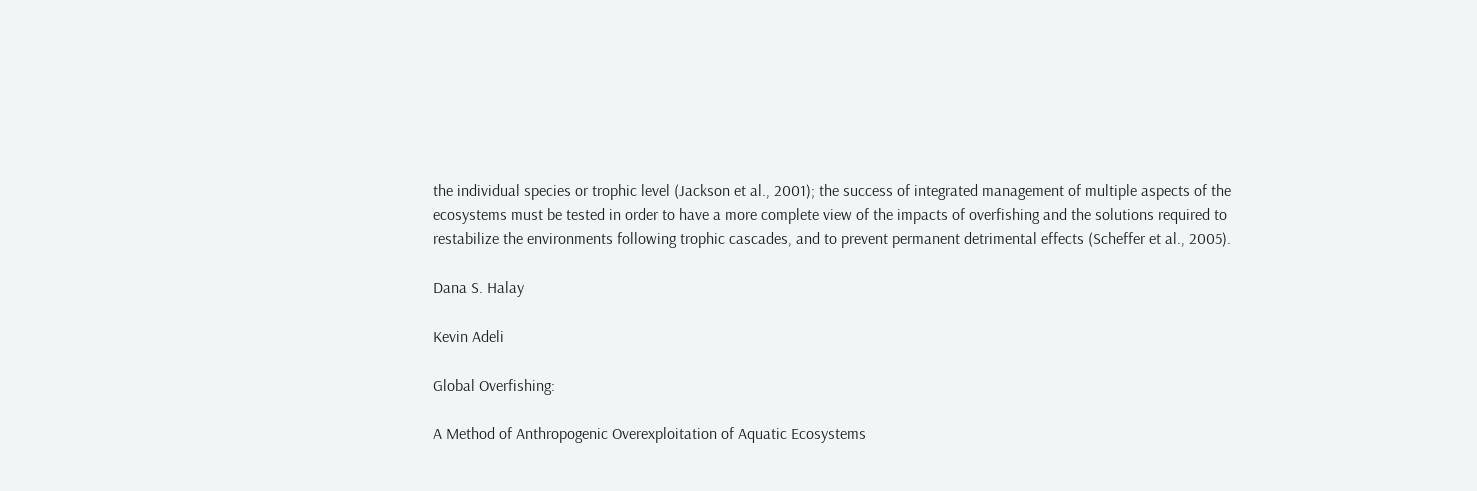the individual species or trophic level (Jackson et al., 2001); the success of integrated management of multiple aspects of the ecosystems must be tested in order to have a more complete view of the impacts of overfishing and the solutions required to restabilize the environments following trophic cascades, and to prevent permanent detrimental effects (Scheffer et al., 2005).

Dana S. Halay

Kevin Adeli

Global Overfishing:

A Method of Anthropogenic Overexploitation of Aquatic Ecosystems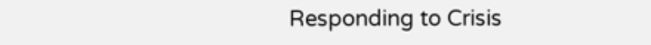Responding to Crisis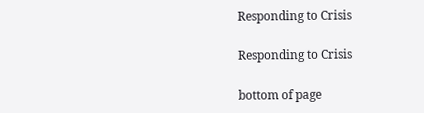Responding to Crisis

Responding to Crisis

bottom of page